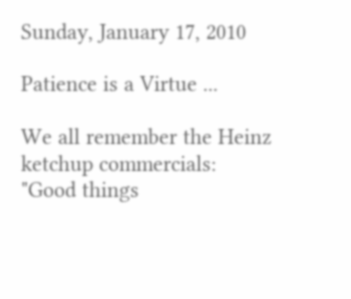Sunday, January 17, 2010

Patience is a Virtue ...

We all remember the Heinz ketchup commercials: "Good things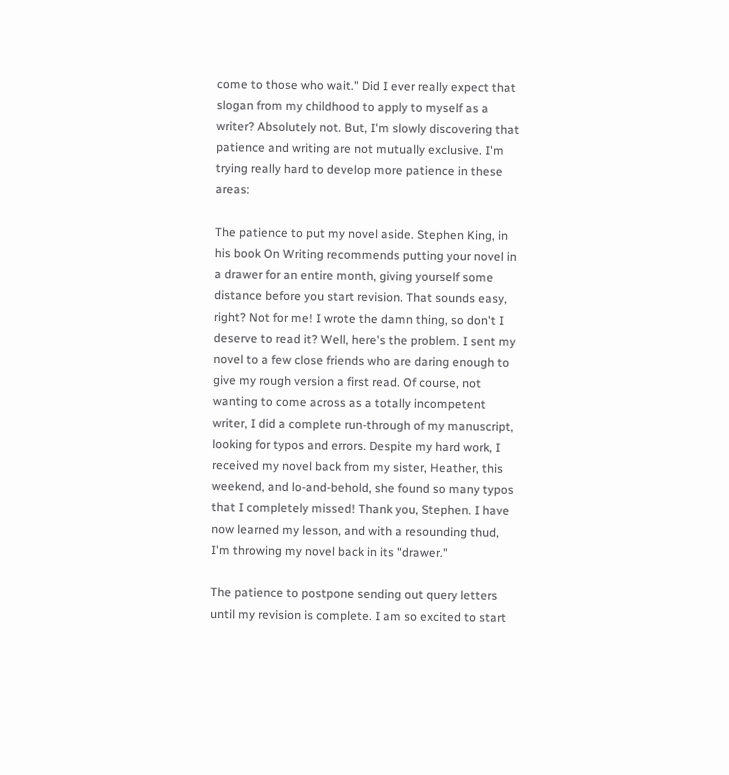come to those who wait." Did I ever really expect that slogan from my childhood to apply to myself as a writer? Absolutely not. But, I'm slowly discovering that patience and writing are not mutually exclusive. I'm trying really hard to develop more patience in these areas:

The patience to put my novel aside. Stephen King, in his book On Writing recommends putting your novel in a drawer for an entire month, giving yourself some distance before you start revision. That sounds easy, right? Not for me! I wrote the damn thing, so don't I deserve to read it? Well, here's the problem. I sent my novel to a few close friends who are daring enough to give my rough version a first read. Of course, not wanting to come across as a totally incompetent writer, I did a complete run-through of my manuscript, looking for typos and errors. Despite my hard work, I received my novel back from my sister, Heather, this weekend, and lo-and-behold, she found so many typos that I completely missed! Thank you, Stephen. I have now learned my lesson, and with a resounding thud, I'm throwing my novel back in its "drawer."

The patience to postpone sending out query letters until my revision is complete. I am so excited to start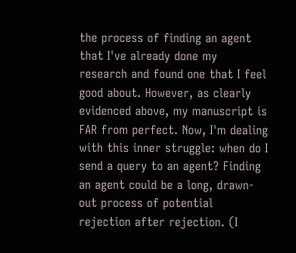the process of finding an agent that I've already done my research and found one that I feel good about. However, as clearly evidenced above, my manuscript is FAR from perfect. Now, I'm dealing with this inner struggle: when do I send a query to an agent? Finding an agent could be a long, drawn-out process of potential rejection after rejection. (I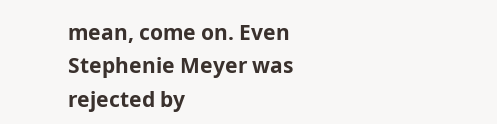mean, come on. Even Stephenie Meyer was rejected by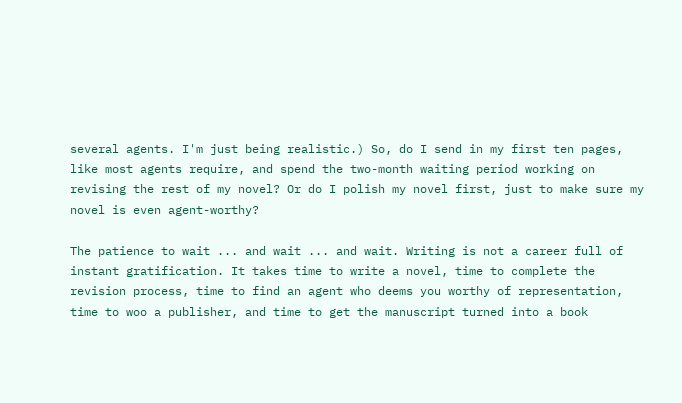several agents. I'm just being realistic.) So, do I send in my first ten pages, like most agents require, and spend the two-month waiting period working on revising the rest of my novel? Or do I polish my novel first, just to make sure my novel is even agent-worthy?

The patience to wait ... and wait ... and wait. Writing is not a career full of instant gratification. It takes time to write a novel, time to complete the revision process, time to find an agent who deems you worthy of representation, time to woo a publisher, and time to get the manuscript turned into a book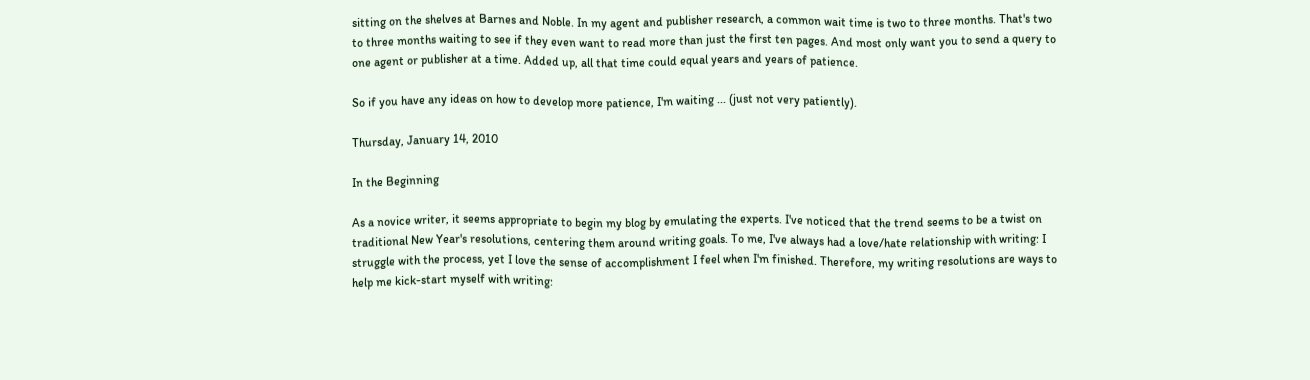sitting on the shelves at Barnes and Noble. In my agent and publisher research, a common wait time is two to three months. That's two to three months waiting to see if they even want to read more than just the first ten pages. And most only want you to send a query to one agent or publisher at a time. Added up, all that time could equal years and years of patience.

So if you have any ideas on how to develop more patience, I'm waiting ... (just not very patiently).

Thursday, January 14, 2010

In the Beginning

As a novice writer, it seems appropriate to begin my blog by emulating the experts. I've noticed that the trend seems to be a twist on traditional New Year's resolutions, centering them around writing goals. To me, I've always had a love/hate relationship with writing: I struggle with the process, yet I love the sense of accomplishment I feel when I'm finished. Therefore, my writing resolutions are ways to help me kick-start myself with writing: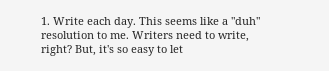1. Write each day. This seems like a "duh" resolution to me. Writers need to write, right? But, it's so easy to let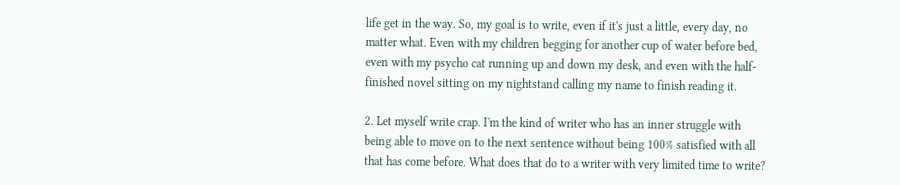life get in the way. So, my goal is to write, even if it's just a little, every day, no matter what. Even with my children begging for another cup of water before bed, even with my psycho cat running up and down my desk, and even with the half-finished novel sitting on my nightstand calling my name to finish reading it.

2. Let myself write crap. I'm the kind of writer who has an inner struggle with being able to move on to the next sentence without being 100% satisfied with all that has come before. What does that do to a writer with very limited time to write?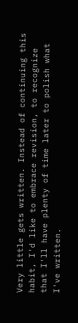Very little gets written. Instead of continuing this habit, I'd like to embrace revision, to recognize that I'll have plenty of time later to polish what I've written.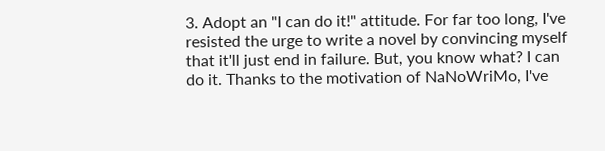3. Adopt an "I can do it!" attitude. For far too long, I've resisted the urge to write a novel by convincing myself that it'll just end in failure. But, you know what? I can do it. Thanks to the motivation of NaNoWriMo, I've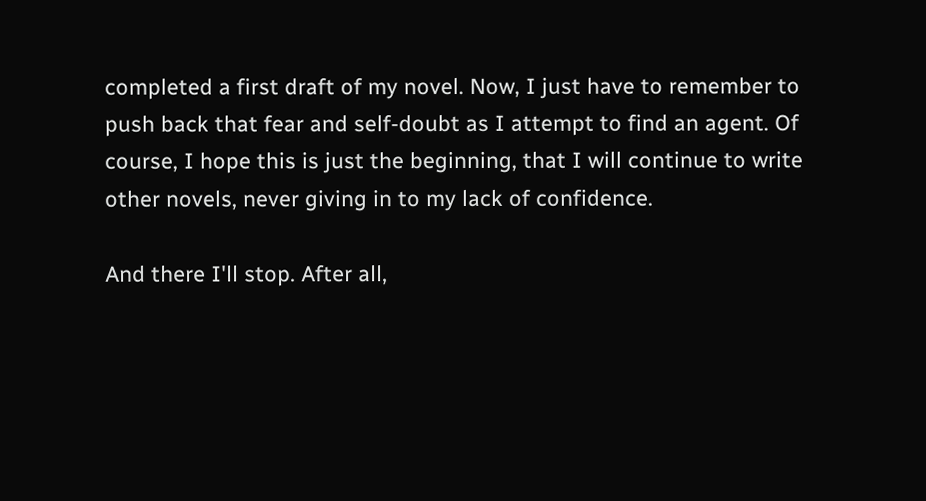completed a first draft of my novel. Now, I just have to remember to push back that fear and self-doubt as I attempt to find an agent. Of course, I hope this is just the beginning, that I will continue to write other novels, never giving in to my lack of confidence.

And there I'll stop. After all,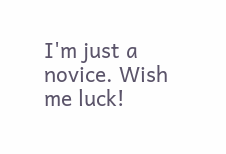I'm just a novice. Wish me luck!